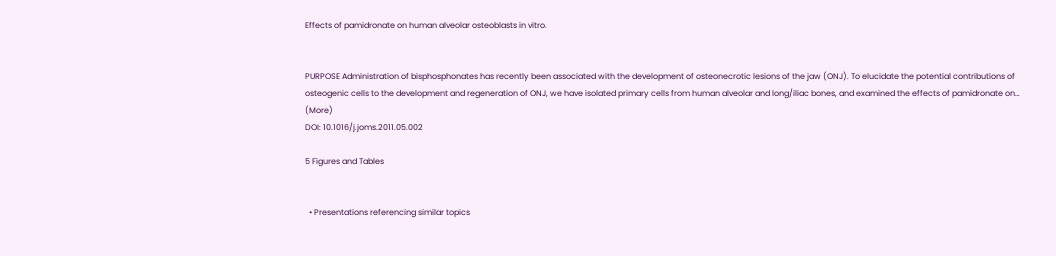Effects of pamidronate on human alveolar osteoblasts in vitro.


PURPOSE Administration of bisphosphonates has recently been associated with the development of osteonecrotic lesions of the jaw (ONJ). To elucidate the potential contributions of osteogenic cells to the development and regeneration of ONJ, we have isolated primary cells from human alveolar and long/iliac bones, and examined the effects of pamidronate on… (More)
DOI: 10.1016/j.joms.2011.05.002

5 Figures and Tables


  • Presentations referencing similar topics